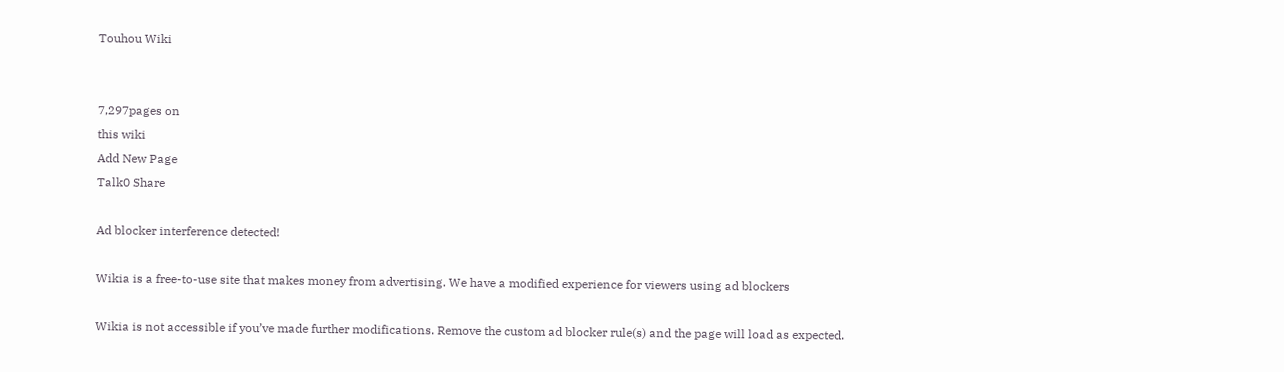Touhou Wiki


7,297pages on
this wiki
Add New Page
Talk0 Share

Ad blocker interference detected!

Wikia is a free-to-use site that makes money from advertising. We have a modified experience for viewers using ad blockers

Wikia is not accessible if you’ve made further modifications. Remove the custom ad blocker rule(s) and the page will load as expected.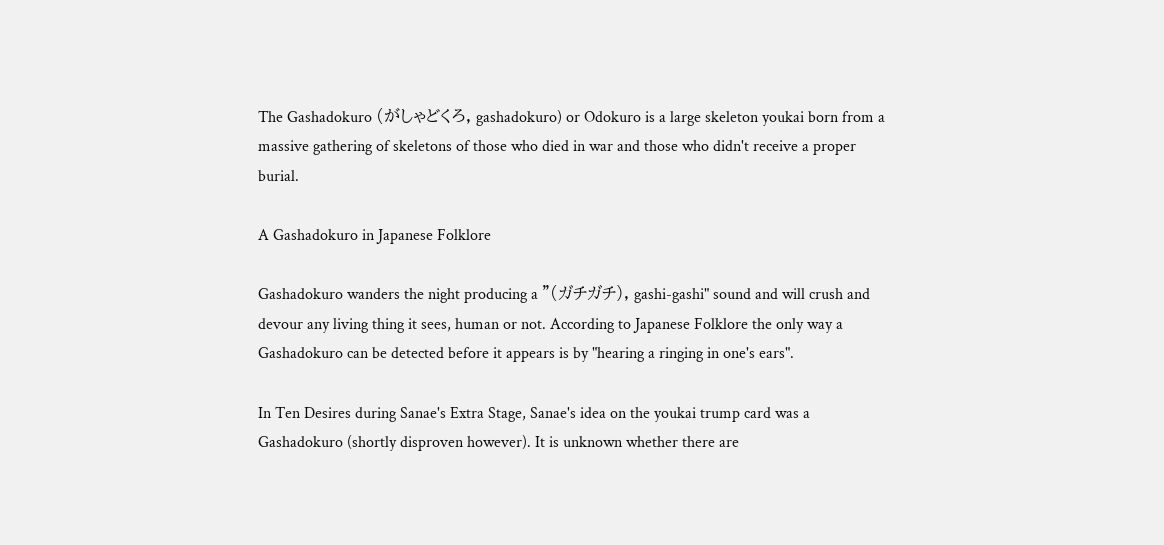The Gashadokuro (がしゃどくろ, gashadokuro) or Odokuro is a large skeleton youkai born from a massive gathering of skeletons of those who died in war and those who didn't receive a proper burial.

A Gashadokuro in Japanese Folklore

Gashadokuro wanders the night producing a "(ガチガチ), gashi-gashi" sound and will crush and devour any living thing it sees, human or not. According to Japanese Folklore the only way a Gashadokuro can be detected before it appears is by "hearing a ringing in one's ears".

In Ten Desires during Sanae's Extra Stage, Sanae's idea on the youkai trump card was a Gashadokuro (shortly disproven however). It is unknown whether there are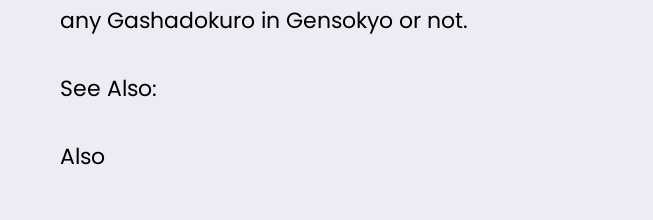any Gashadokuro in Gensokyo or not.

See Also:

Also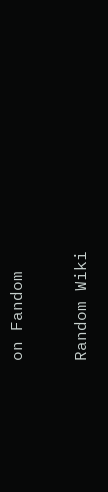on Fandom

Random Wiki